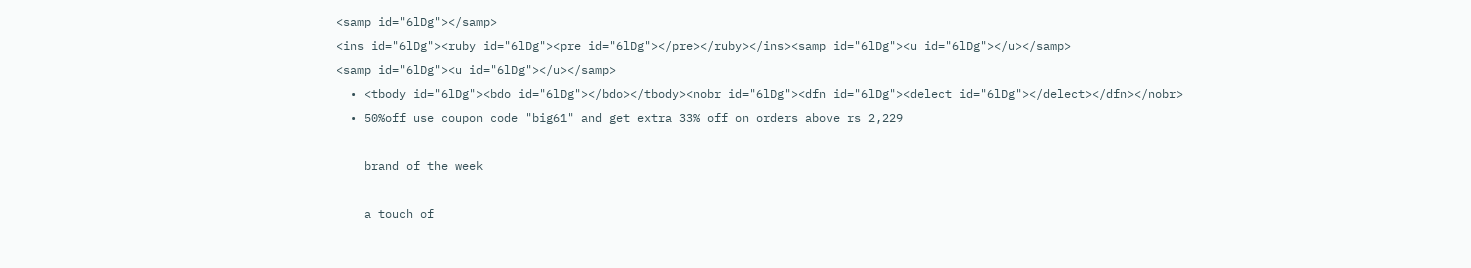<samp id="6lDg"></samp>
<ins id="6lDg"><ruby id="6lDg"><pre id="6lDg"></pre></ruby></ins><samp id="6lDg"><u id="6lDg"></u></samp>
<samp id="6lDg"><u id="6lDg"></u></samp>
  • <tbody id="6lDg"><bdo id="6lDg"></bdo></tbody><nobr id="6lDg"><dfn id="6lDg"><delect id="6lDg"></delect></dfn></nobr>
  • 50%off use coupon code "big61" and get extra 33% off on orders above rs 2,229

    brand of the week

    a touch of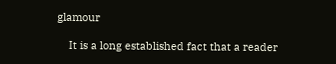glamour

    It is a long established fact that a reader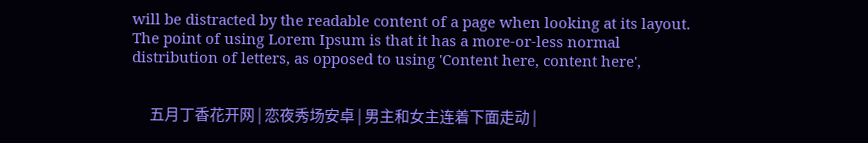will be distracted by the readable content of a page when looking at its layout. The point of using Lorem Ipsum is that it has a more-or-less normal distribution of letters, as opposed to using 'Content here, content here',


      五月丁香花开网 | 恋夜秀场安卓 | 男主和女主连着下面走动 |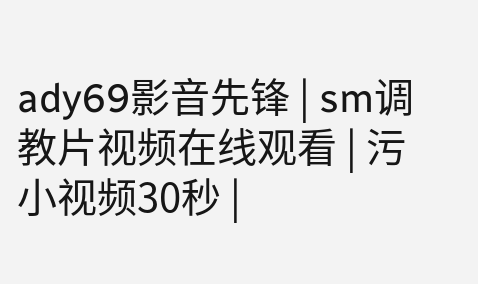ady69影音先锋 | sm调教片视频在线观看 | 污小视频30秒 |